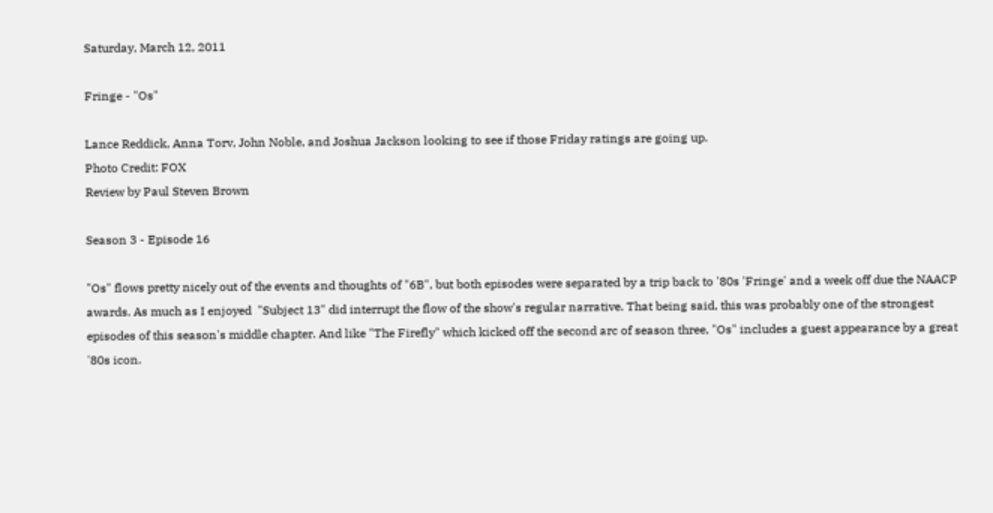Saturday, March 12, 2011

Fringe - "Os"

Lance Reddick, Anna Torv, John Noble, and Joshua Jackson looking to see if those Friday ratings are going up.
Photo Credit: FOX
Review by Paul Steven Brown

Season 3 - Episode 16

"Os" flows pretty nicely out of the events and thoughts of "6B", but both episodes were separated by a trip back to '80s 'Fringe' and a week off due the NAACP awards. As much as I enjoyed  "Subject 13" did interrupt the flow of the show's regular narrative. That being said, this was probably one of the strongest episodes of this season's middle chapter. And like "The Firefly" which kicked off the second arc of season three, "Os" includes a guest appearance by a great '80s icon.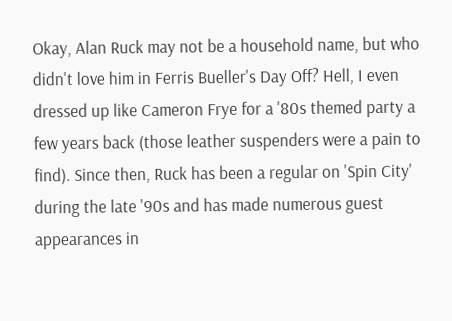Okay, Alan Ruck may not be a household name, but who didn't love him in Ferris Bueller's Day Off? Hell, I even dressed up like Cameron Frye for a '80s themed party a few years back (those leather suspenders were a pain to find). Since then, Ruck has been a regular on 'Spin City' during the late '90s and has made numerous guest appearances in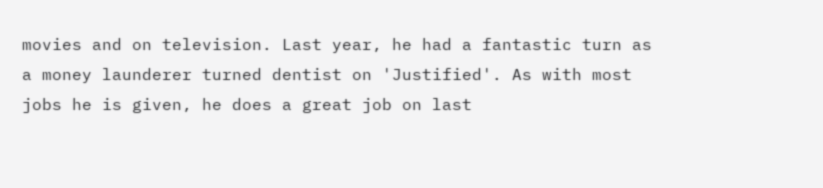movies and on television. Last year, he had a fantastic turn as a money launderer turned dentist on 'Justified'. As with most jobs he is given, he does a great job on last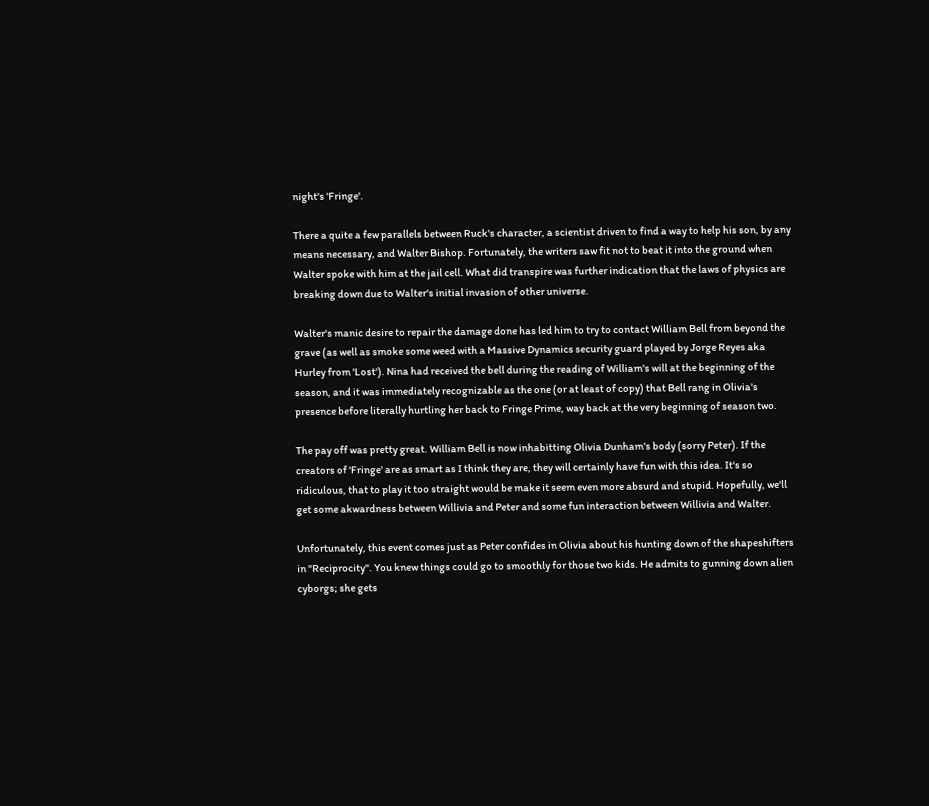night's 'Fringe'.

There a quite a few parallels between Ruck's character, a scientist driven to find a way to help his son, by any means necessary, and Walter Bishop. Fortunately, the writers saw fit not to beat it into the ground when Walter spoke with him at the jail cell. What did transpire was further indication that the laws of physics are breaking down due to Walter's initial invasion of other universe.

Walter's manic desire to repair the damage done has led him to try to contact William Bell from beyond the grave (as well as smoke some weed with a Massive Dynamics security guard played by Jorge Reyes aka Hurley from 'Lost'). Nina had received the bell during the reading of William's will at the beginning of the season, and it was immediately recognizable as the one (or at least of copy) that Bell rang in Olivia's presence before literally hurtling her back to Fringe Prime, way back at the very beginning of season two.

The pay off was pretty great. William Bell is now inhabitting Olivia Dunham's body (sorry Peter). If the creators of 'Fringe' are as smart as I think they are, they will certainly have fun with this idea. It's so ridiculous, that to play it too straight would be make it seem even more absurd and stupid. Hopefully, we'll get some akwardness between Willivia and Peter and some fun interaction between Willivia and Walter.

Unfortunately, this event comes just as Peter confides in Olivia about his hunting down of the shapeshifters in "Reciprocity". You knew things could go to smoothly for those two kids. He admits to gunning down alien cyborgs; she gets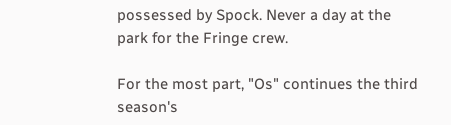possessed by Spock. Never a day at the park for the Fringe crew.

For the most part, "Os" continues the third season's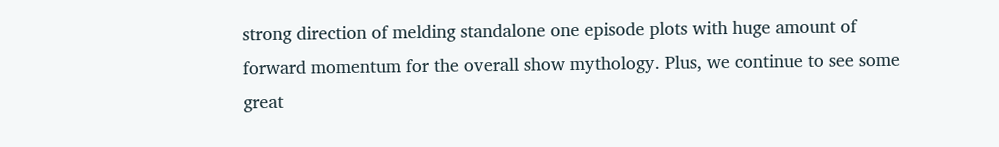strong direction of melding standalone one episode plots with huge amount of forward momentum for the overall show mythology. Plus, we continue to see some great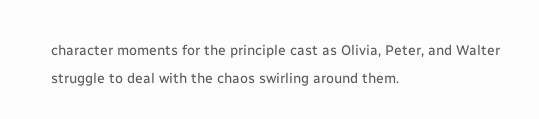character moments for the principle cast as Olivia, Peter, and Walter struggle to deal with the chaos swirling around them.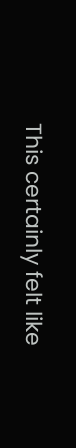This certainly felt like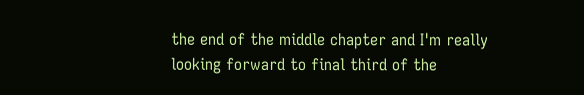the end of the middle chapter and I'm really looking forward to final third of the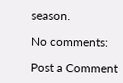season.

No comments:

Post a Comment